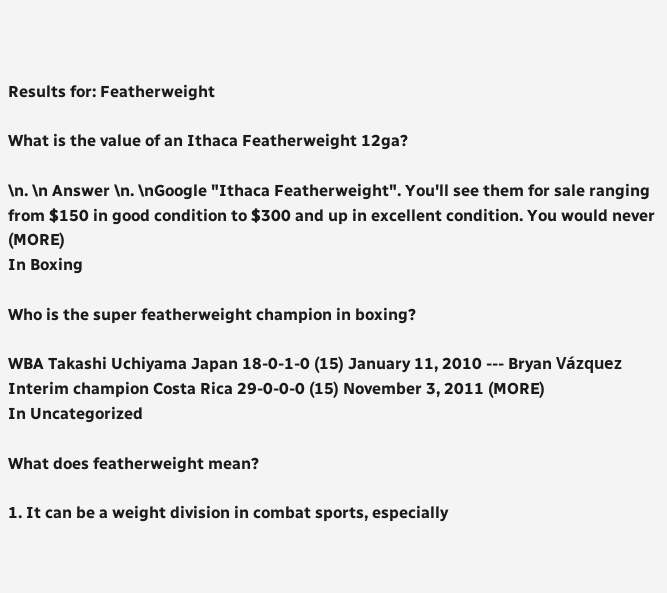Results for: Featherweight

What is the value of an Ithaca Featherweight 12ga?

\n. \n Answer \n. \nGoogle "Ithaca Featherweight". You'll see them for sale ranging from $150 in good condition to $300 and up in excellent condition. You would never (MORE)
In Boxing

Who is the super featherweight champion in boxing?

WBA Takashi Uchiyama Japan 18-0-1-0 (15) January 11, 2010 --- Bryan Vázquez Interim champion Costa Rica 29-0-0-0 (15) November 3, 2011 (MORE)
In Uncategorized

What does featherweight mean?

1. It can be a weight division in combat sports, especially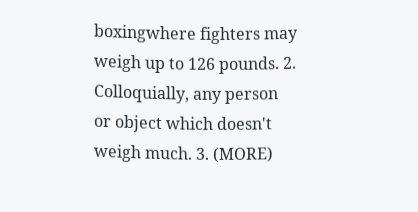boxingwhere fighters may weigh up to 126 pounds. 2. Colloquially, any person or object which doesn't weigh much. 3. (MORE)